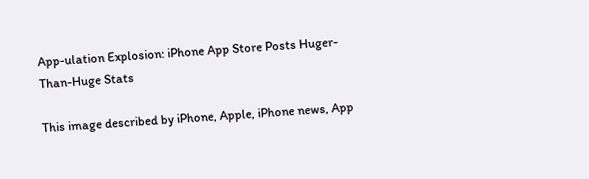App-ulation Explosion: iPhone App Store Posts Huger-Than-Huge Stats

This image described by iPhone, Apple, iPhone news, App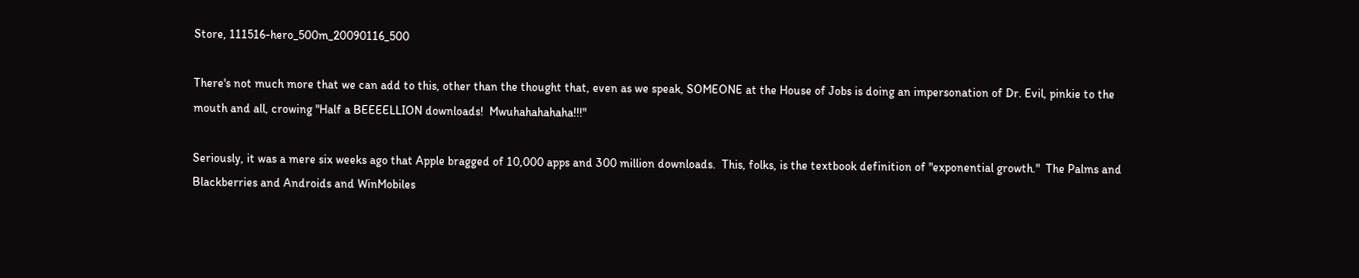Store, 111516-hero_500m_20090116_500

There's not much more that we can add to this, other than the thought that, even as we speak, SOMEONE at the House of Jobs is doing an impersonation of Dr. Evil, pinkie to the mouth and all, crowing "Half a BEEEELLION downloads!  Mwuhahahahaha!!!"

Seriously, it was a mere six weeks ago that Apple bragged of 10,000 apps and 300 million downloads.  This, folks, is the textbook definition of "exponential growth."  The Palms and Blackberries and Androids and WinMobiles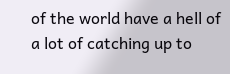of the world have a hell of a lot of catching up to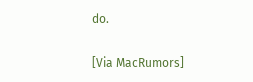do.

[Via MacRumors]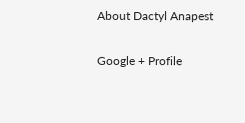About Dactyl Anapest

Google + Profile